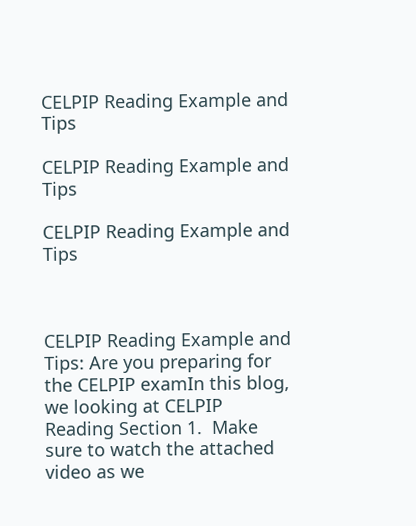CELPIP Reading Example and Tips

CELPIP Reading Example and Tips

CELPIP Reading Example and Tips



CELPIP Reading Example and Tips: Are you preparing for the CELPIP examIn this blog, we looking at CELPIP Reading Section 1.  Make sure to watch the attached video as we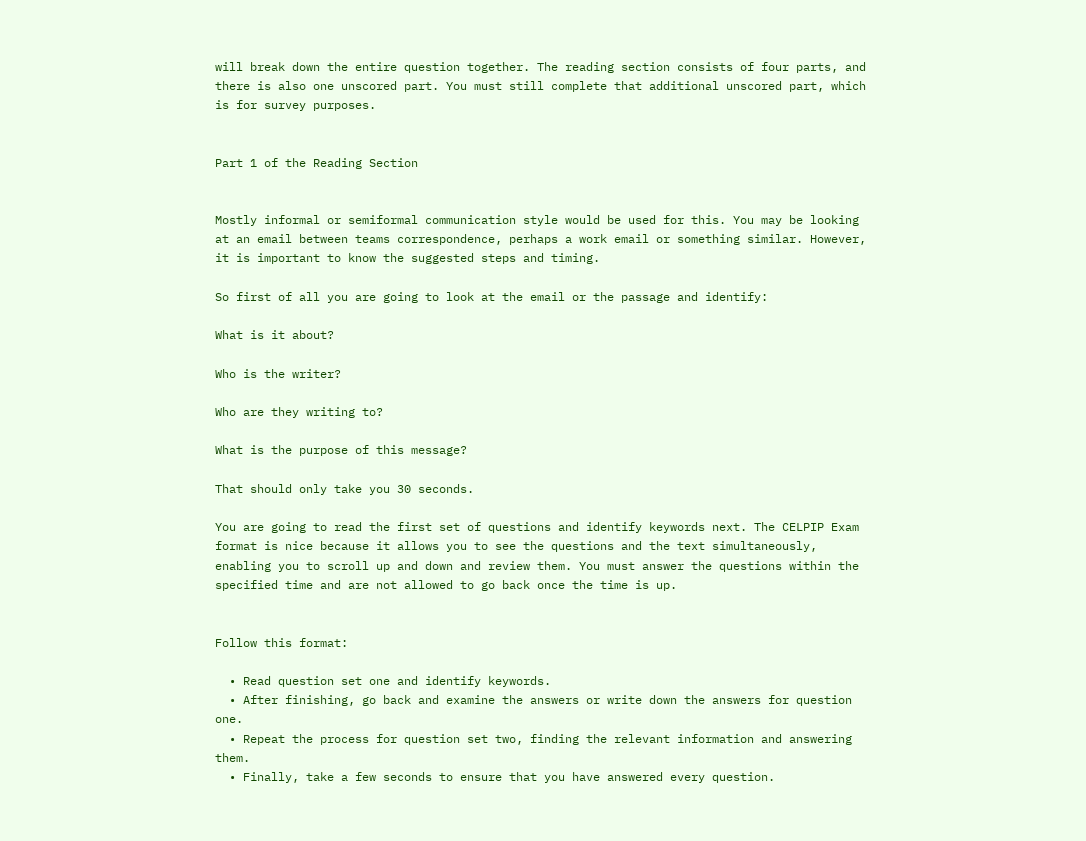will break down the entire question together. The reading section consists of four parts, and there is also one unscored part. You must still complete that additional unscored part, which is for survey purposes.


Part 1 of the Reading Section


Mostly informal or semiformal communication style would be used for this. You may be looking at an email between teams correspondence, perhaps a work email or something similar. However, it is important to know the suggested steps and timing.

So first of all you are going to look at the email or the passage and identify:

What is it about?

Who is the writer?

Who are they writing to?

What is the purpose of this message?

That should only take you 30 seconds.

You are going to read the first set of questions and identify keywords next. The CELPIP Exam format is nice because it allows you to see the questions and the text simultaneously, enabling you to scroll up and down and review them. You must answer the questions within the specified time and are not allowed to go back once the time is up.


Follow this format:

  • Read question set one and identify keywords.
  • After finishing, go back and examine the answers or write down the answers for question one.
  • Repeat the process for question set two, finding the relevant information and answering them.
  • Finally, take a few seconds to ensure that you have answered every question.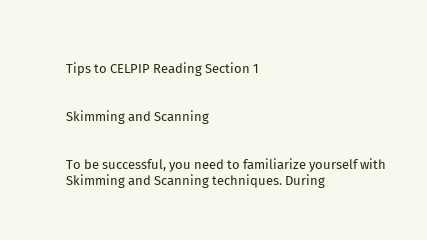Tips to CELPIP Reading Section 1


Skimming and Scanning


To be successful, you need to familiarize yourself with Skimming and Scanning techniques. During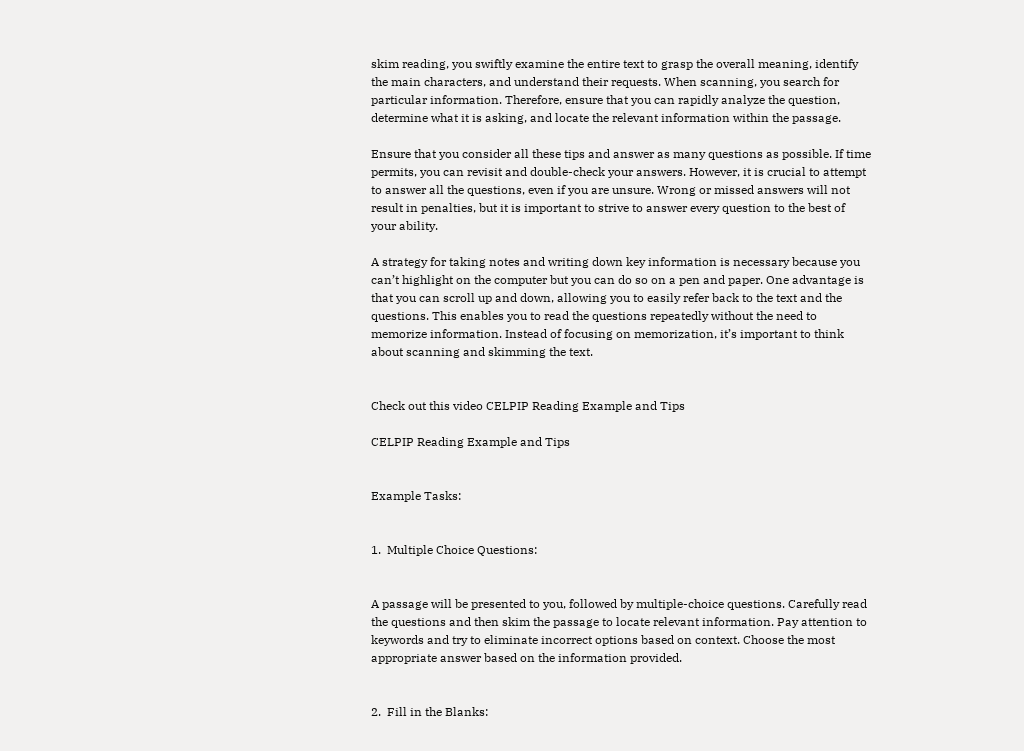skim reading, you swiftly examine the entire text to grasp the overall meaning, identify the main characters, and understand their requests. When scanning, you search for particular information. Therefore, ensure that you can rapidly analyze the question, determine what it is asking, and locate the relevant information within the passage.

Ensure that you consider all these tips and answer as many questions as possible. If time permits, you can revisit and double-check your answers. However, it is crucial to attempt to answer all the questions, even if you are unsure. Wrong or missed answers will not result in penalties, but it is important to strive to answer every question to the best of your ability.

A strategy for taking notes and writing down key information is necessary because you can’t highlight on the computer but you can do so on a pen and paper. One advantage is that you can scroll up and down, allowing you to easily refer back to the text and the questions. This enables you to read the questions repeatedly without the need to memorize information. Instead of focusing on memorization, it’s important to think about scanning and skimming the text.


Check out this video CELPIP Reading Example and Tips

CELPIP Reading Example and Tips


Example Tasks:


1.  Multiple Choice Questions:


A passage will be presented to you, followed by multiple-choice questions. Carefully read the questions and then skim the passage to locate relevant information. Pay attention to keywords and try to eliminate incorrect options based on context. Choose the most appropriate answer based on the information provided.


2.  Fill in the Blanks: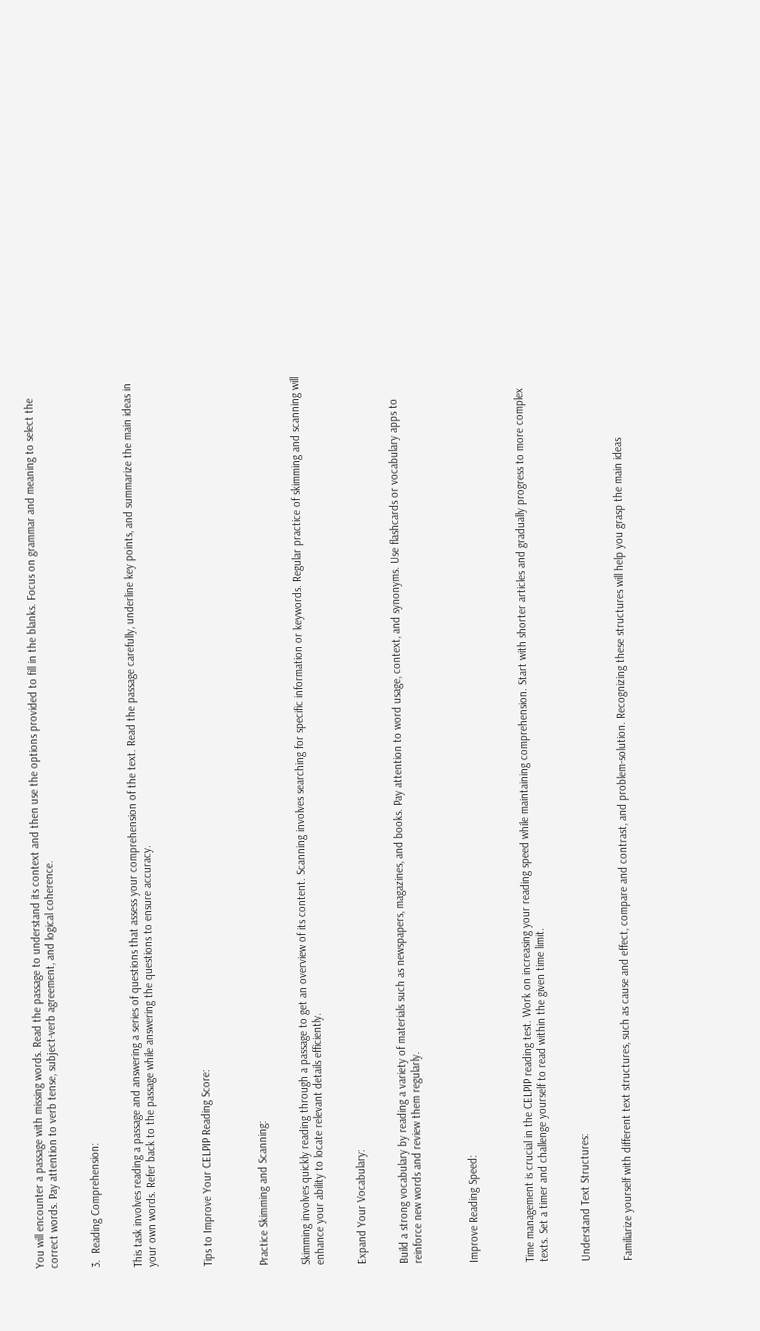You will encounter a passage with missing words. Read the passage to understand its context and then use the options provided to fill in the blanks. Focus on grammar and meaning to select the correct words. Pay attention to verb tense, subject-verb agreement, and logical coherence.


3.  Reading Comprehension:


This task involves reading a passage and answering a series of questions that assess your comprehension of the text. Read the passage carefully, underline key points, and summarize the main ideas in your own words. Refer back to the passage while answering the questions to ensure accuracy.



Tips to Improve Your CELPIP Reading Score:



Practice Skimming and Scanning:


Skimming involves quickly reading through a passage to get an overview of its content. Scanning involves searching for specific information or keywords. Regular practice of skimming and scanning will enhance your ability to locate relevant details efficiently.


Expand Your Vocabulary:


Build a strong vocabulary by reading a variety of materials such as newspapers, magazines, and books. Pay attention to word usage, context, and synonyms. Use flashcards or vocabulary apps to reinforce new words and review them regularly.



Improve Reading Speed:



Time management is crucial in the CELPIP reading test. Work on increasing your reading speed while maintaining comprehension. Start with shorter articles and gradually progress to more complex texts. Set a timer and challenge yourself to read within the given time limit.


Understand Text Structures:


Familiarize yourself with different text structures, such as cause and effect, compare and contrast, and problem-solution. Recognizing these structures will help you grasp the main ideas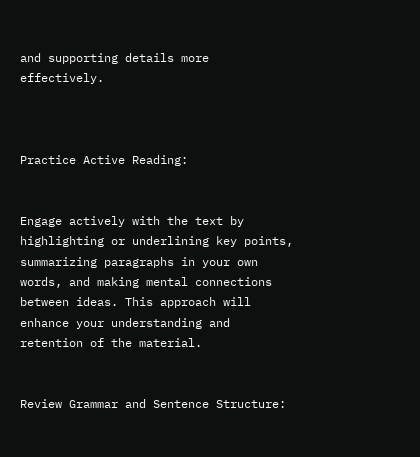and supporting details more effectively.



Practice Active Reading:


Engage actively with the text by highlighting or underlining key points, summarizing paragraphs in your own words, and making mental connections between ideas. This approach will enhance your understanding and retention of the material.


Review Grammar and Sentence Structure: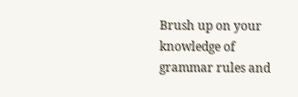Brush up on your knowledge of grammar rules and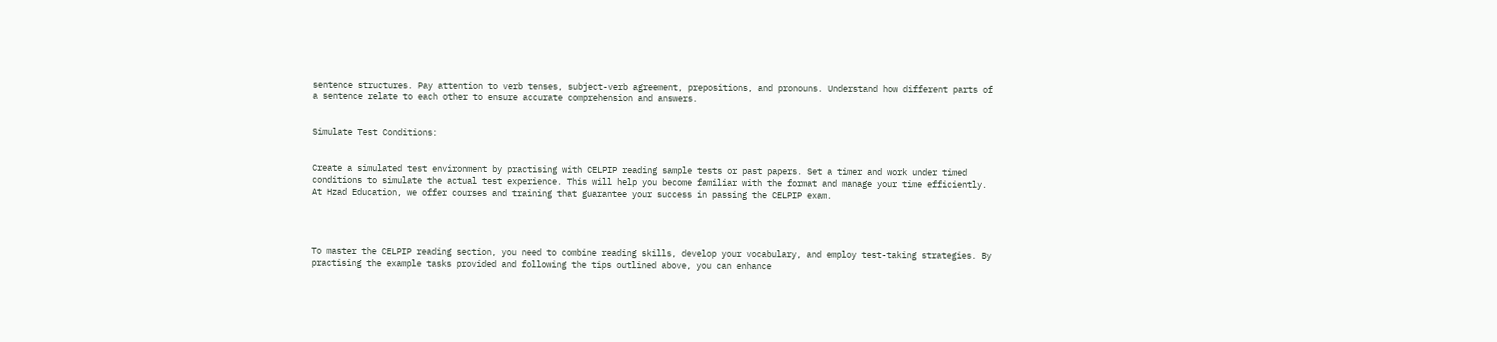sentence structures. Pay attention to verb tenses, subject-verb agreement, prepositions, and pronouns. Understand how different parts of a sentence relate to each other to ensure accurate comprehension and answers.


Simulate Test Conditions:


Create a simulated test environment by practising with CELPIP reading sample tests or past papers. Set a timer and work under timed conditions to simulate the actual test experience. This will help you become familiar with the format and manage your time efficiently. At Hzad Education, we offer courses and training that guarantee your success in passing the CELPIP exam.




To master the CELPIP reading section, you need to combine reading skills, develop your vocabulary, and employ test-taking strategies. By practising the example tasks provided and following the tips outlined above, you can enhance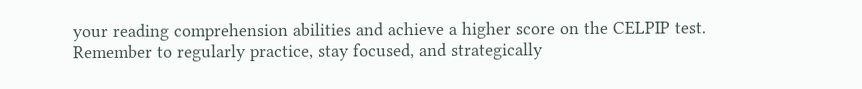your reading comprehension abilities and achieve a higher score on the CELPIP test. Remember to regularly practice, stay focused, and strategically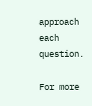approach each question.

For more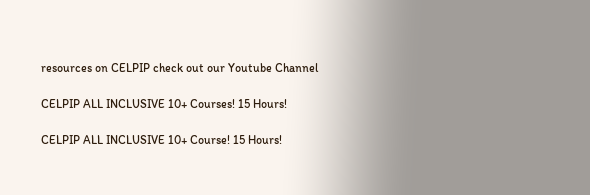resources on CELPIP check out our Youtube Channel

CELPIP ALL INCLUSIVE 10+ Courses! 15 Hours!

CELPIP ALL INCLUSIVE 10+ Course! 15 Hours!